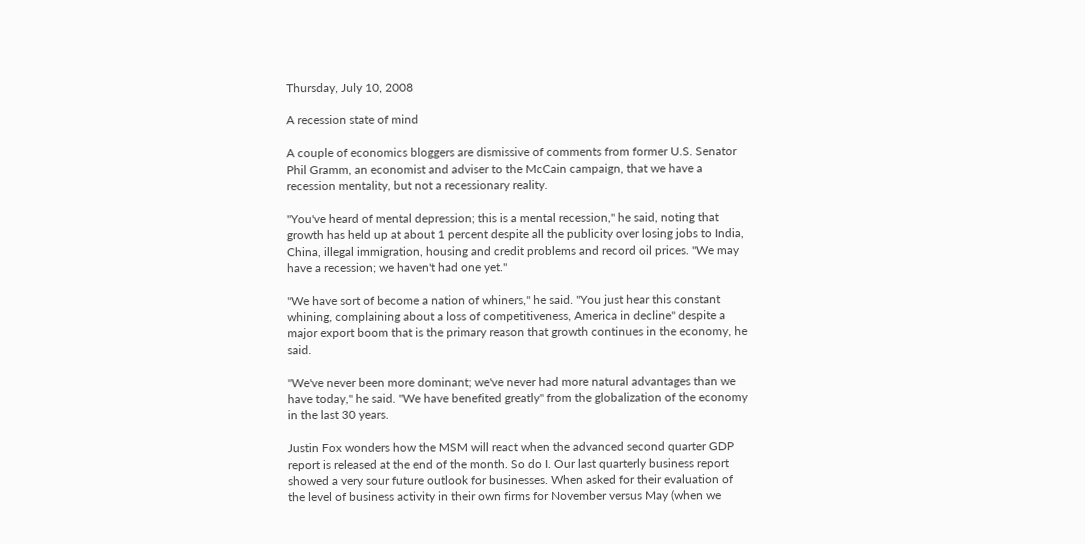Thursday, July 10, 2008

A recession state of mind

A couple of economics bloggers are dismissive of comments from former U.S. Senator Phil Gramm, an economist and adviser to the McCain campaign, that we have a recession mentality, but not a recessionary reality.

"You've heard of mental depression; this is a mental recession," he said, noting that growth has held up at about 1 percent despite all the publicity over losing jobs to India, China, illegal immigration, housing and credit problems and record oil prices. "We may have a recession; we haven't had one yet."

"We have sort of become a nation of whiners," he said. "You just hear this constant whining, complaining about a loss of competitiveness, America in decline" despite a major export boom that is the primary reason that growth continues in the economy, he said.

"We've never been more dominant; we've never had more natural advantages than we have today," he said. "We have benefited greatly" from the globalization of the economy in the last 30 years.

Justin Fox wonders how the MSM will react when the advanced second quarter GDP report is released at the end of the month. So do I. Our last quarterly business report showed a very sour future outlook for businesses. When asked for their evaluation of the level of business activity in their own firms for November versus May (when we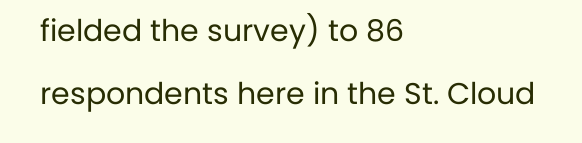fielded the survey) to 86 respondents here in the St. Cloud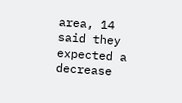area, 14 said they expected a decrease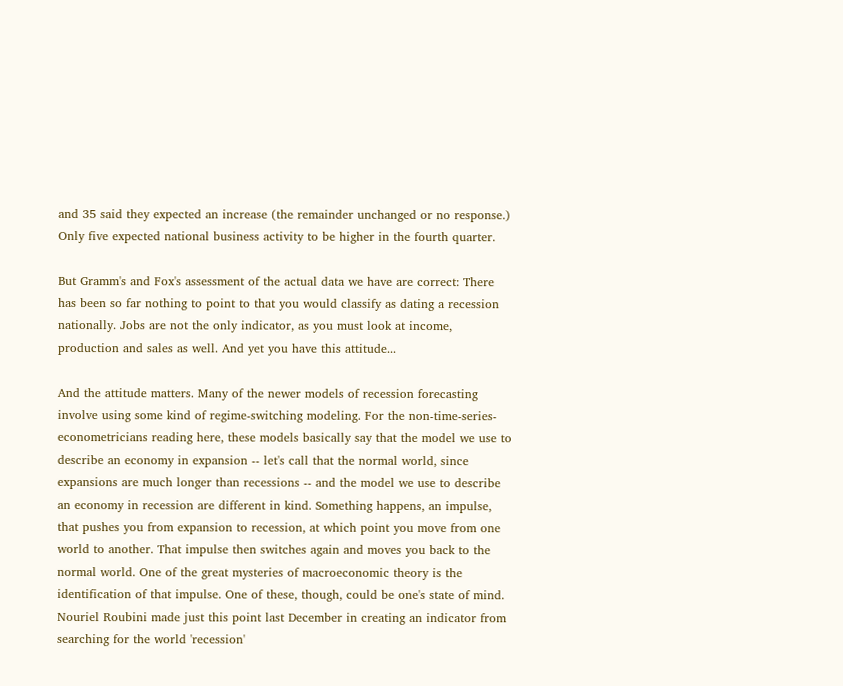and 35 said they expected an increase (the remainder unchanged or no response.) Only five expected national business activity to be higher in the fourth quarter.

But Gramm's and Fox's assessment of the actual data we have are correct: There has been so far nothing to point to that you would classify as dating a recession nationally. Jobs are not the only indicator, as you must look at income, production and sales as well. And yet you have this attitude...

And the attitude matters. Many of the newer models of recession forecasting involve using some kind of regime-switching modeling. For the non-time-series-econometricians reading here, these models basically say that the model we use to describe an economy in expansion -- let's call that the normal world, since expansions are much longer than recessions -- and the model we use to describe an economy in recession are different in kind. Something happens, an impulse, that pushes you from expansion to recession, at which point you move from one world to another. That impulse then switches again and moves you back to the normal world. One of the great mysteries of macroeconomic theory is the identification of that impulse. One of these, though, could be one's state of mind. Nouriel Roubini made just this point last December in creating an indicator from searching for the world 'recession'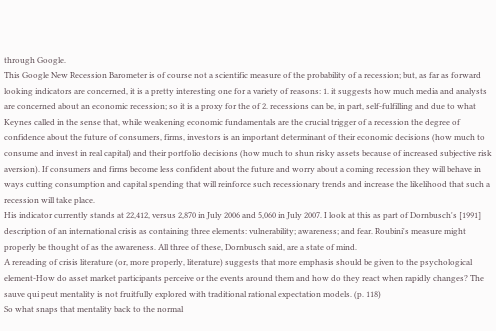through Google.
This Google New Recession Barometer is of course not a scientific measure of the probability of a recession; but, as far as forward looking indicators are concerned, it is a pretty interesting one for a variety of reasons: 1. it suggests how much media and analysts are concerned about an economic recession; so it is a proxy for the of 2. recessions can be, in part, self-fulfilling and due to what Keynes called in the sense that, while weakening economic fundamentals are the crucial trigger of a recession the degree of confidence about the future of consumers, firms, investors is an important determinant of their economic decisions (how much to consume and invest in real capital) and their portfolio decisions (how much to shun risky assets because of increased subjective risk aversion). If consumers and firms become less confident about the future and worry about a coming recession they will behave in ways cutting consumption and capital spending that will reinforce such recessionary trends and increase the likelihood that such a recession will take place.
His indicator currently stands at 22,412, versus 2,870 in July 2006 and 5,060 in July 2007. I look at this as part of Dornbusch's [1991] description of an international crisis as containing three elements: vulnerability; awareness; and fear. Roubini's measure might properly be thought of as the awareness. All three of these, Dornbusch said, are a state of mind.
A rereading of crisis literature (or, more properly, literature) suggests that more emphasis should be given to the psychological element-How do asset market participants perceive or the events around them and how do they react when rapidly changes? The sauve qui peut mentality is not fruitfully explored with traditional rational expectation models. (p. 118)
So what snaps that mentality back to the normal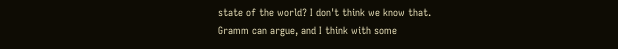state of the world? I don't think we know that.
Gramm can argue, and I think with some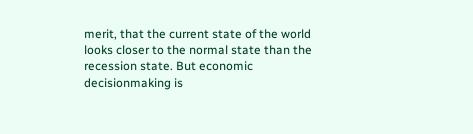merit, that the current state of the world looks closer to the normal state than the recession state. But economic decisionmaking is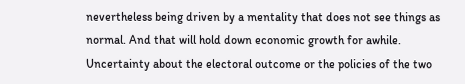nevertheless being driven by a mentality that does not see things as normal. And that will hold down economic growth for awhile. Uncertainty about the electoral outcome or the policies of the two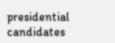presidential candidates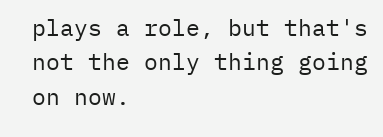plays a role, but that's not the only thing going on now.